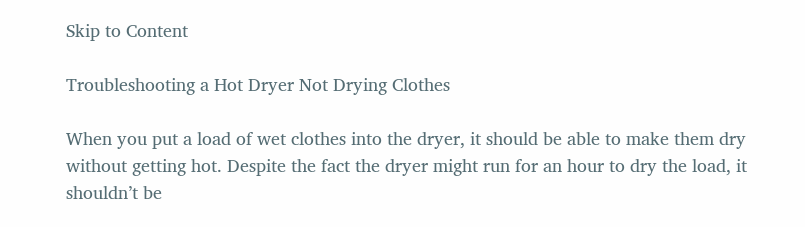Skip to Content

Troubleshooting a Hot Dryer Not Drying Clothes

When you put a load of wet clothes into the dryer, it should be able to make them dry without getting hot. Despite the fact the dryer might run for an hour to dry the load, it shouldn’t be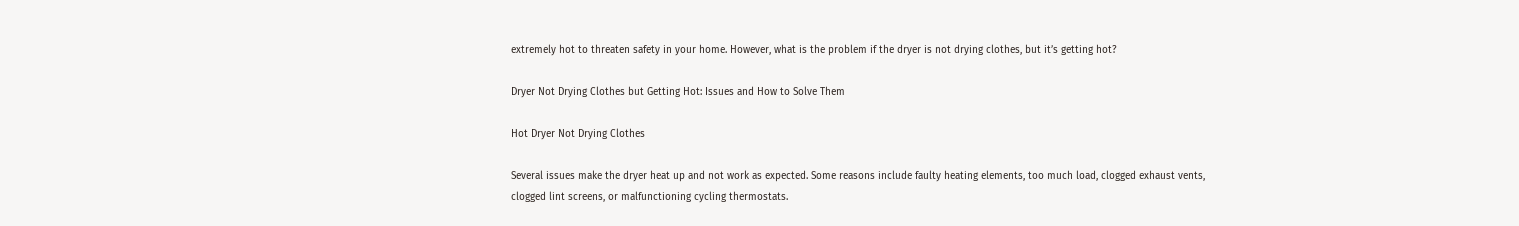extremely hot to threaten safety in your home. However, what is the problem if the dryer is not drying clothes, but it’s getting hot?

Dryer Not Drying Clothes but Getting Hot: Issues and How to Solve Them

Hot Dryer Not Drying Clothes

Several issues make the dryer heat up and not work as expected. Some reasons include faulty heating elements, too much load, clogged exhaust vents, clogged lint screens, or malfunctioning cycling thermostats.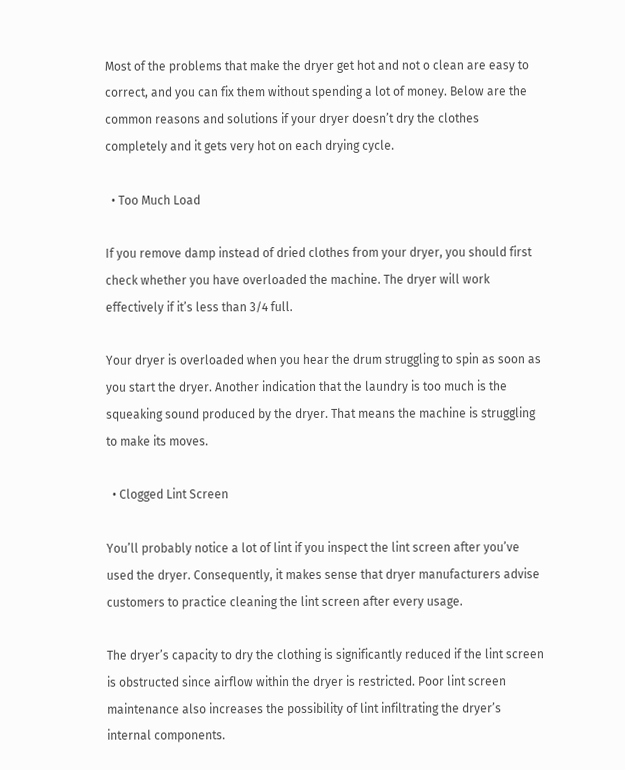Most of the problems that make the dryer get hot and not o clean are easy to correct, and you can fix them without spending a lot of money. Below are the common reasons and solutions if your dryer doesn’t dry the clothes completely and it gets very hot on each drying cycle.

  • Too Much Load

If you remove damp instead of dried clothes from your dryer, you should first check whether you have overloaded the machine. The dryer will work effectively if it’s less than 3/4 full.

Your dryer is overloaded when you hear the drum struggling to spin as soon as you start the dryer. Another indication that the laundry is too much is the squeaking sound produced by the dryer. That means the machine is struggling to make its moves.

  • Clogged Lint Screen

You’ll probably notice a lot of lint if you inspect the lint screen after you’ve used the dryer. Consequently, it makes sense that dryer manufacturers advise customers to practice cleaning the lint screen after every usage.

The dryer’s capacity to dry the clothing is significantly reduced if the lint screen is obstructed since airflow within the dryer is restricted. Poor lint screen maintenance also increases the possibility of lint infiltrating the dryer’s internal components.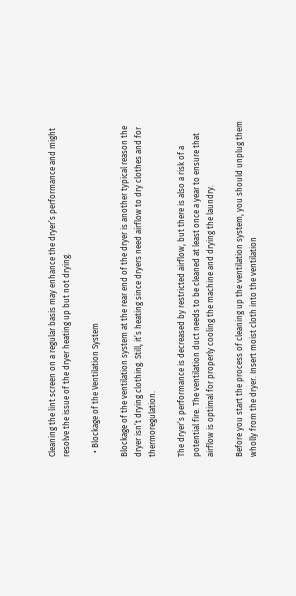Cleaning the lint screen on a regular basis may enhance the dryer’s performance and might resolve the issue of the dryer heating up but not drying.

  • Blockage of the Ventilation System

Blockage of the ventilation system at the rear end of the dryer is another typical reason the dryer isn’t drying clothing. Still, it’s heating since dryers need airflow to dry clothes and for thermoregulation.

The dryer’s performance is decreased by restricted airflow, but there is also a risk of a potential fire. The ventilation duct needs to be cleaned at least once a year to ensure that airflow is optimal for properly cooling the machine and drying the laundry.

Before you start the process of cleaning up the ventilation system, you should unplug them wholly from the dryer. Insert moist cloth into the ventilation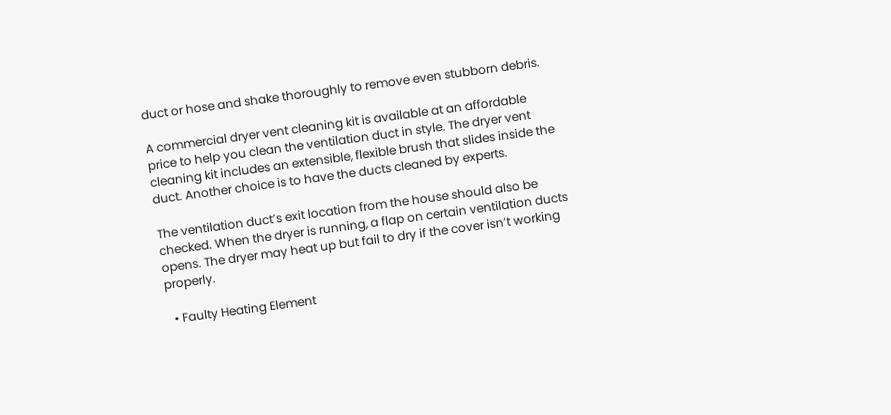duct or hose and shake thoroughly to remove even stubborn debris.

A commercial dryer vent cleaning kit is available at an affordable price to help you clean the ventilation duct in style. The dryer vent cleaning kit includes an extensible, flexible brush that slides inside the duct. Another choice is to have the ducts cleaned by experts.

The ventilation duct’s exit location from the house should also be checked. When the dryer is running, a flap on certain ventilation ducts opens. The dryer may heat up but fail to dry if the cover isn’t working properly.

  • Faulty Heating Element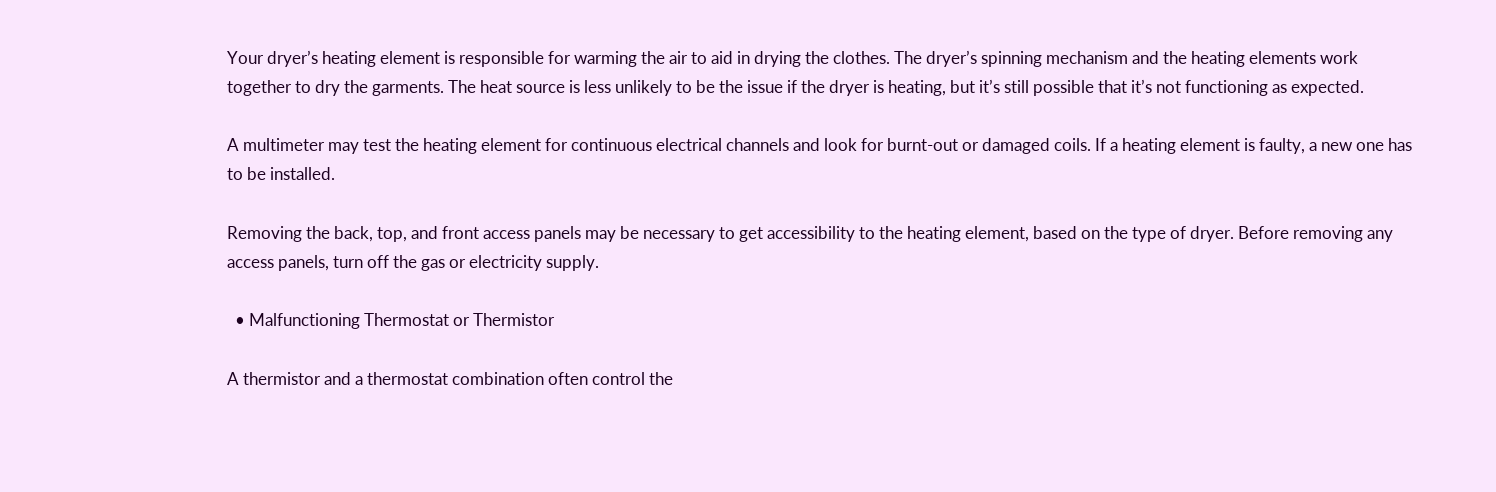Your dryer’s heating element is responsible for warming the air to aid in drying the clothes. The dryer’s spinning mechanism and the heating elements work together to dry the garments. The heat source is less unlikely to be the issue if the dryer is heating, but it’s still possible that it’s not functioning as expected.

A multimeter may test the heating element for continuous electrical channels and look for burnt-out or damaged coils. If a heating element is faulty, a new one has to be installed.

Removing the back, top, and front access panels may be necessary to get accessibility to the heating element, based on the type of dryer. Before removing any access panels, turn off the gas or electricity supply.

  • Malfunctioning Thermostat or Thermistor

A thermistor and a thermostat combination often control the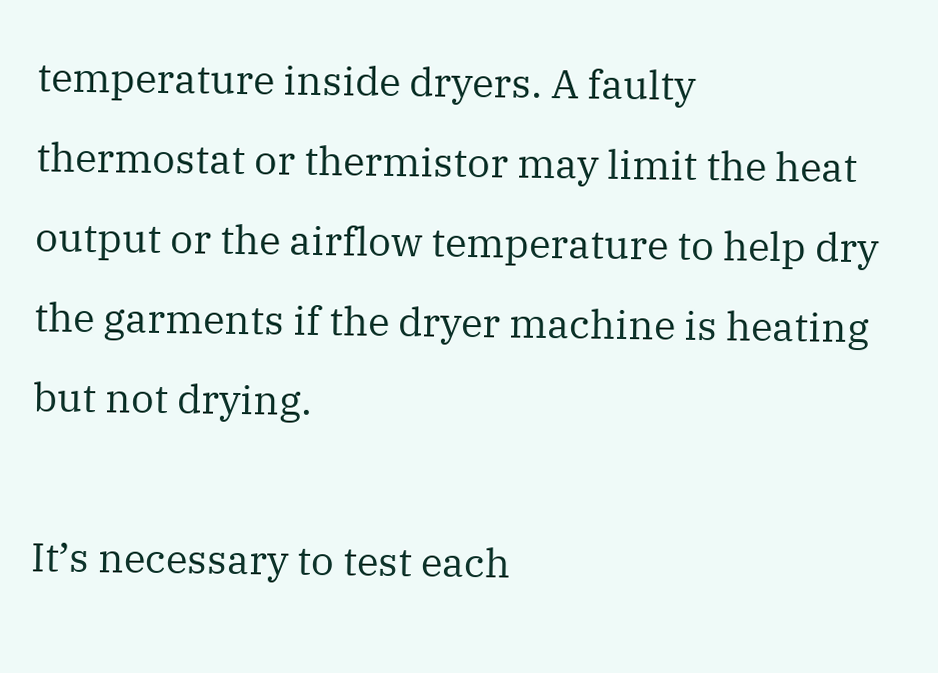temperature inside dryers. A faulty thermostat or thermistor may limit the heat output or the airflow temperature to help dry the garments if the dryer machine is heating but not drying.

It’s necessary to test each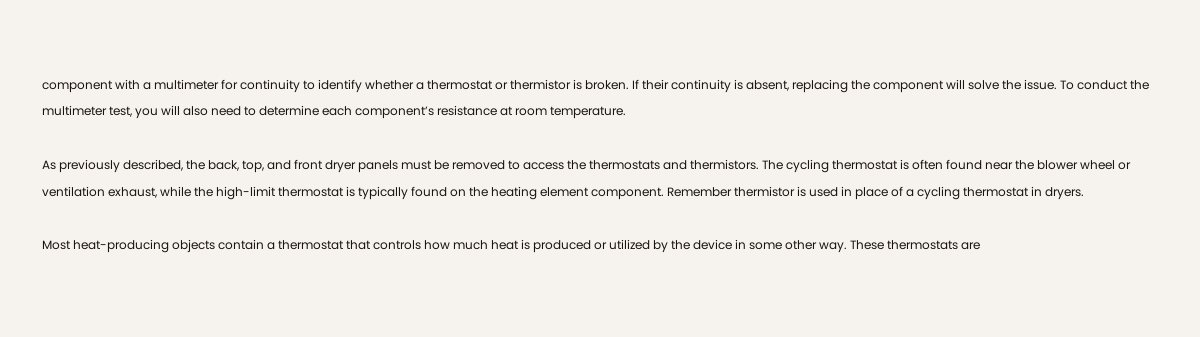component with a multimeter for continuity to identify whether a thermostat or thermistor is broken. If their continuity is absent, replacing the component will solve the issue. To conduct the multimeter test, you will also need to determine each component’s resistance at room temperature.

As previously described, the back, top, and front dryer panels must be removed to access the thermostats and thermistors. The cycling thermostat is often found near the blower wheel or ventilation exhaust, while the high-limit thermostat is typically found on the heating element component. Remember thermistor is used in place of a cycling thermostat in dryers.

Most heat-producing objects contain a thermostat that controls how much heat is produced or utilized by the device in some other way. These thermostats are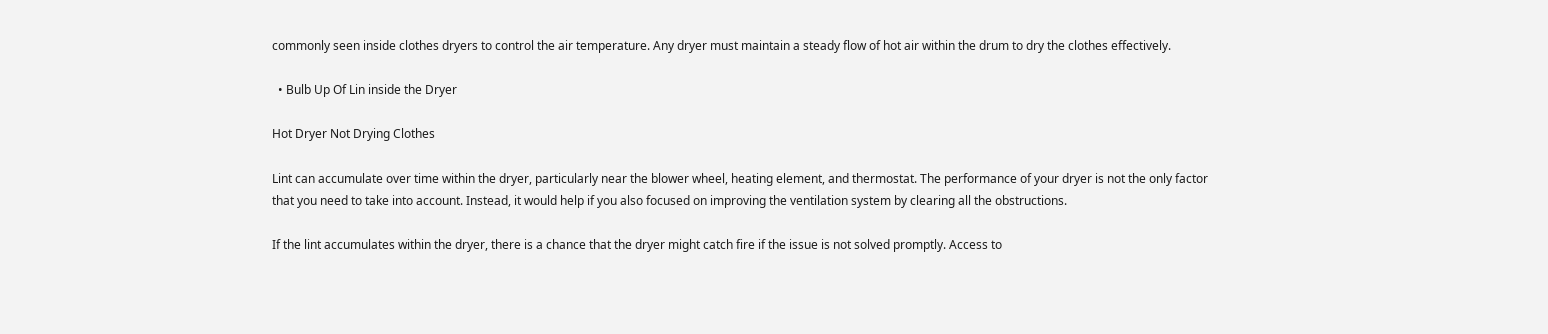commonly seen inside clothes dryers to control the air temperature. Any dryer must maintain a steady flow of hot air within the drum to dry the clothes effectively.

  • Bulb Up Of Lin inside the Dryer

Hot Dryer Not Drying Clothes

Lint can accumulate over time within the dryer, particularly near the blower wheel, heating element, and thermostat. The performance of your dryer is not the only factor that you need to take into account. Instead, it would help if you also focused on improving the ventilation system by clearing all the obstructions.

If the lint accumulates within the dryer, there is a chance that the dryer might catch fire if the issue is not solved promptly. Access to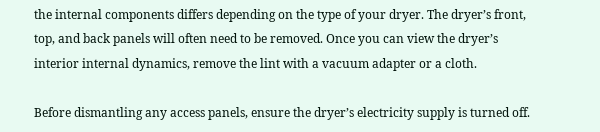the internal components differs depending on the type of your dryer. The dryer’s front, top, and back panels will often need to be removed. Once you can view the dryer’s interior internal dynamics, remove the lint with a vacuum adapter or a cloth.

Before dismantling any access panels, ensure the dryer’s electricity supply is turned off.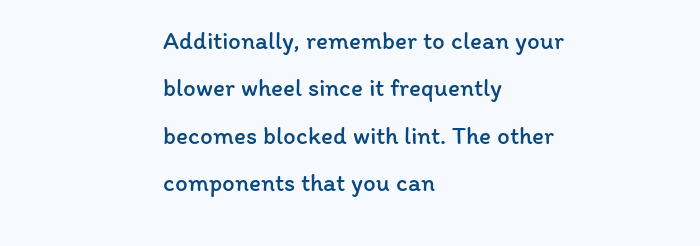Additionally, remember to clean your blower wheel since it frequently becomes blocked with lint. The other components that you can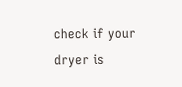check if your dryer is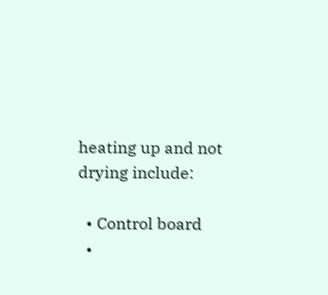heating up and not drying include:

  • Control board
  •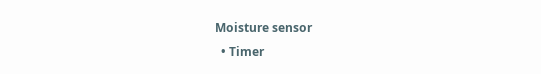Moisture sensor
  • Timer